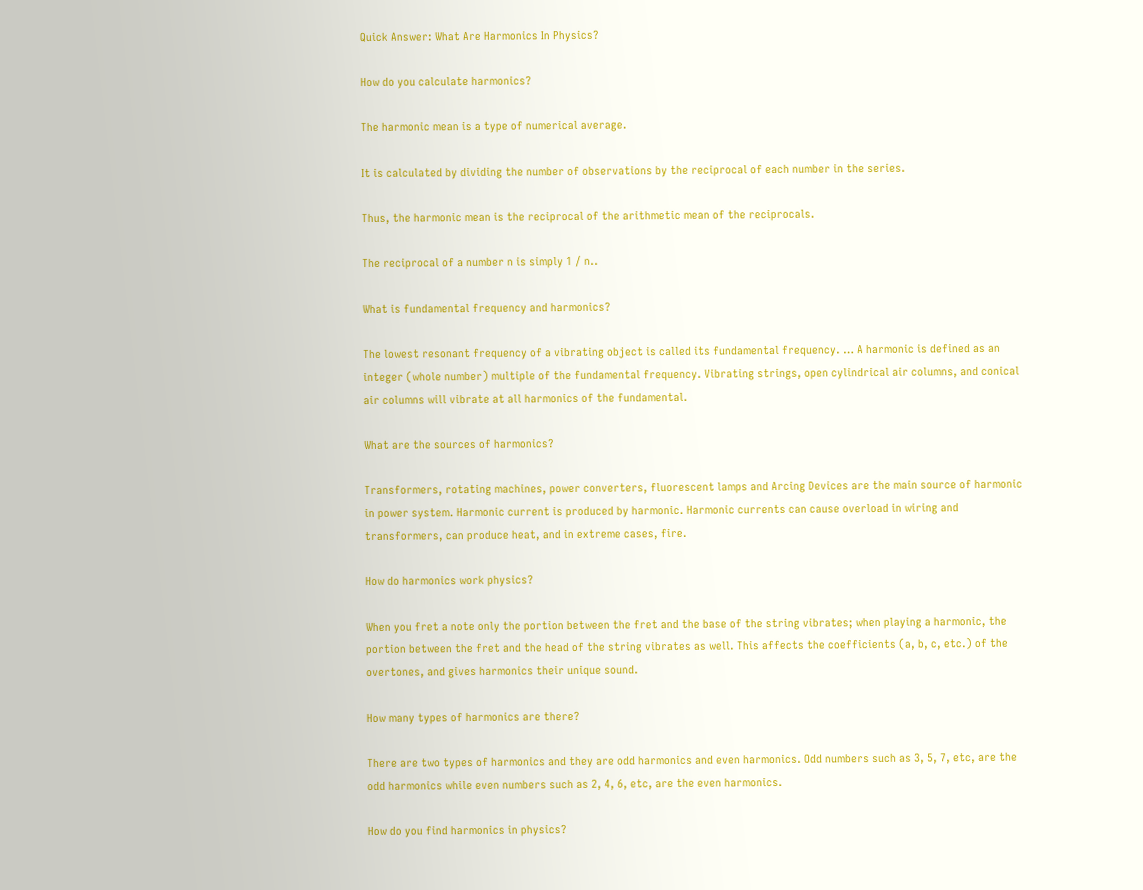Quick Answer: What Are Harmonics In Physics?

How do you calculate harmonics?

The harmonic mean is a type of numerical average.

It is calculated by dividing the number of observations by the reciprocal of each number in the series.

Thus, the harmonic mean is the reciprocal of the arithmetic mean of the reciprocals.

The reciprocal of a number n is simply 1 / n..

What is fundamental frequency and harmonics?

The lowest resonant frequency of a vibrating object is called its fundamental frequency. … A harmonic is defined as an integer (whole number) multiple of the fundamental frequency. Vibrating strings, open cylindrical air columns, and conical air columns will vibrate at all harmonics of the fundamental.

What are the sources of harmonics?

Transformers, rotating machines, power converters, fluorescent lamps and Arcing Devices are the main source of harmonic in power system. Harmonic current is produced by harmonic. Harmonic currents can cause overload in wiring and transformers, can produce heat, and in extreme cases, fire.

How do harmonics work physics?

When you fret a note only the portion between the fret and the base of the string vibrates; when playing a harmonic, the portion between the fret and the head of the string vibrates as well. This affects the coefficients (a, b, c, etc.) of the overtones, and gives harmonics their unique sound.

How many types of harmonics are there?

There are two types of harmonics and they are odd harmonics and even harmonics. Odd numbers such as 3, 5, 7, etc, are the odd harmonics while even numbers such as 2, 4, 6, etc, are the even harmonics.

How do you find harmonics in physics?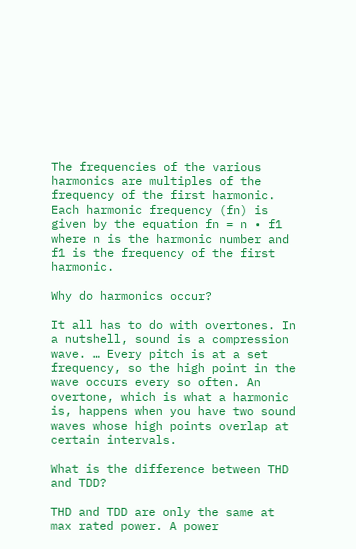The frequencies of the various harmonics are multiples of the frequency of the first harmonic. Each harmonic frequency (fn) is given by the equation fn = n • f1 where n is the harmonic number and f1 is the frequency of the first harmonic.

Why do harmonics occur?

It all has to do with overtones. In a nutshell, sound is a compression wave. … Every pitch is at a set frequency, so the high point in the wave occurs every so often. An overtone, which is what a harmonic is, happens when you have two sound waves whose high points overlap at certain intervals.

What is the difference between THD and TDD?

THD and TDD are only the same at max rated power. A power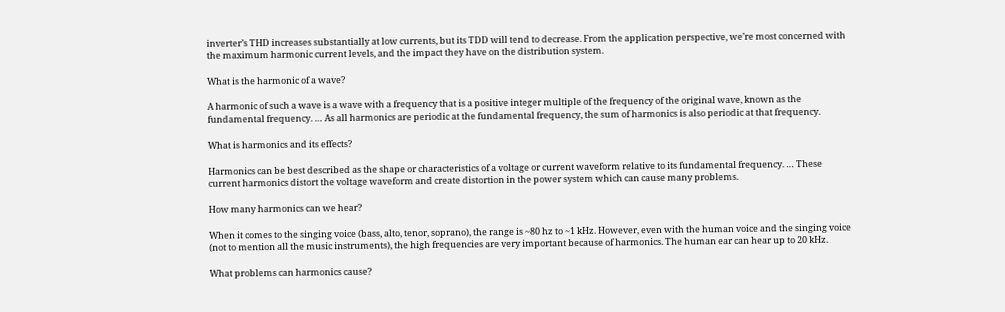inverter’s THD increases substantially at low currents, but its TDD will tend to decrease. From the application perspective, we’re most concerned with the maximum harmonic current levels, and the impact they have on the distribution system.

What is the harmonic of a wave?

A harmonic of such a wave is a wave with a frequency that is a positive integer multiple of the frequency of the original wave, known as the fundamental frequency. … As all harmonics are periodic at the fundamental frequency, the sum of harmonics is also periodic at that frequency.

What is harmonics and its effects?

Harmonics can be best described as the shape or characteristics of a voltage or current waveform relative to its fundamental frequency. … These current harmonics distort the voltage waveform and create distortion in the power system which can cause many problems.

How many harmonics can we hear?

When it comes to the singing voice (bass, alto, tenor, soprano), the range is ~80 hz to ~1 kHz. However, even with the human voice and the singing voice (not to mention all the music instruments), the high frequencies are very important because of harmonics. The human ear can hear up to 20 kHz.

What problems can harmonics cause?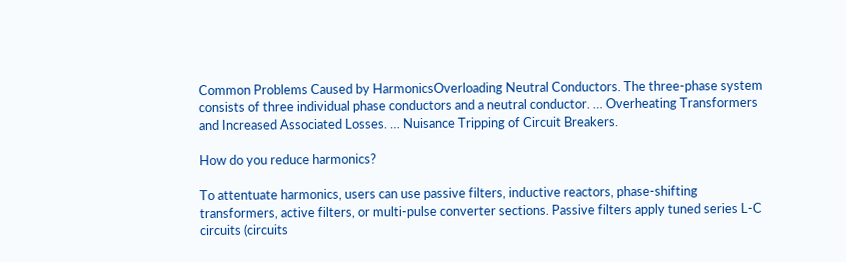Common Problems Caused by HarmonicsOverloading Neutral Conductors. The three-phase system consists of three individual phase conductors and a neutral conductor. … Overheating Transformers and Increased Associated Losses. … Nuisance Tripping of Circuit Breakers.

How do you reduce harmonics?

To attentuate harmonics, users can use passive filters, inductive reactors, phase-shifting transformers, active filters, or multi-pulse converter sections. Passive filters apply tuned series L-C circuits (circuits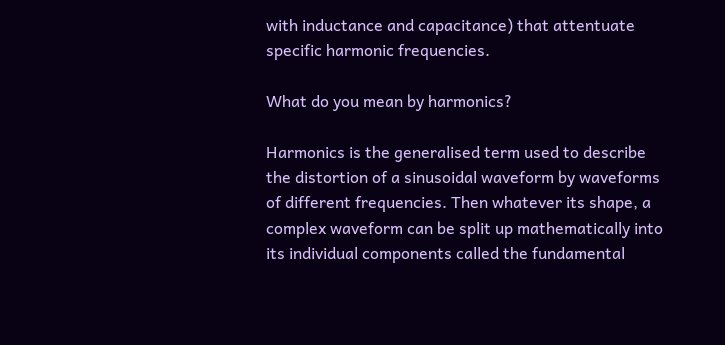with inductance and capacitance) that attentuate specific harmonic frequencies.

What do you mean by harmonics?

Harmonics is the generalised term used to describe the distortion of a sinusoidal waveform by waveforms of different frequencies. Then whatever its shape, a complex waveform can be split up mathematically into its individual components called the fundamental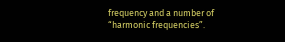frequency and a number of “harmonic frequencies”.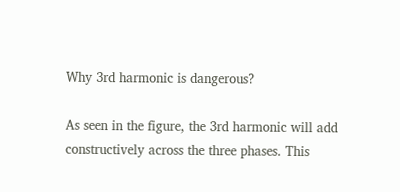Why 3rd harmonic is dangerous?

As seen in the figure, the 3rd harmonic will add constructively across the three phases. This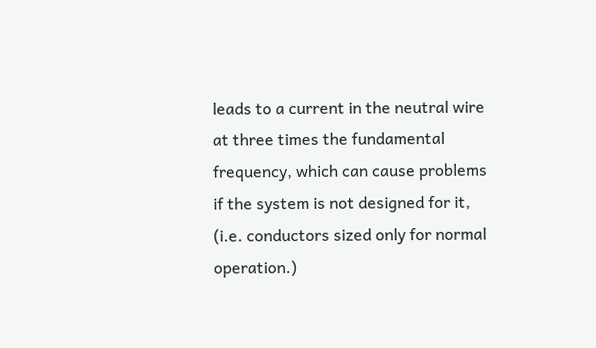leads to a current in the neutral wire at three times the fundamental frequency, which can cause problems if the system is not designed for it, (i.e. conductors sized only for normal operation.)